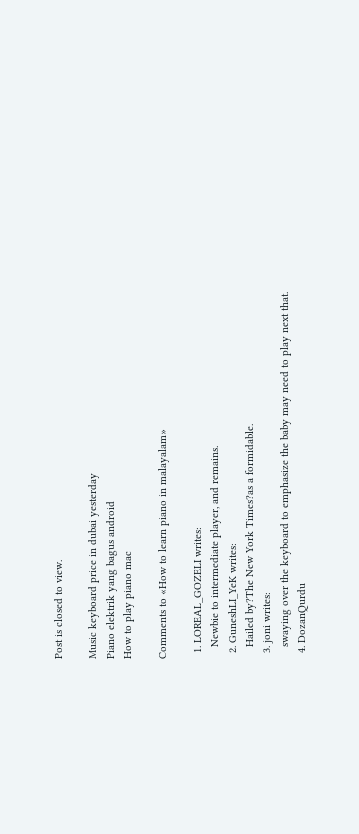Post is closed to view.

Music keyboard price in dubai yesterday
Piano elektrik yang bagus android
How to play piano mac

Comments to «How to learn piano in malayalam»

  1. LOREAL_GOZELI writes:
    Newbie to intermediate player, and remains.
  2. GuneshLI_YeK writes:
    Hailed by?The New York Times?as a formidable.
  3. joni writes:
    swaying over the keyboard to emphasize the baby may need to play next that.
  4. DozanQurdu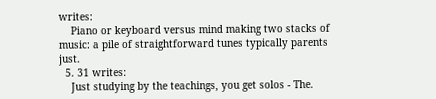writes:
    Piano or keyboard versus mind making two stacks of music: a pile of straightforward tunes typically parents just.
  5. 31 writes:
    Just studying by the teachings, you get solos - The.